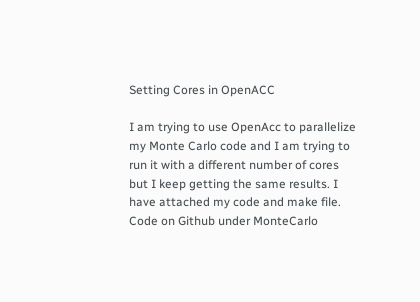Setting Cores in OpenACC

I am trying to use OpenAcc to parallelize my Monte Carlo code and I am trying to run it with a different number of cores but I keep getting the same results. I have attached my code and make file.
Code on Github under MonteCarlo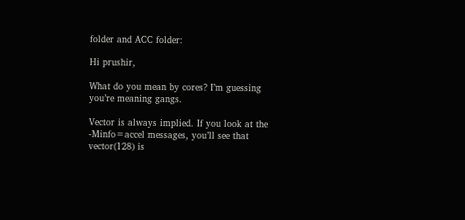folder and ACC folder:

Hi prushir,

What do you mean by cores? I’m guessing you’re meaning gangs.

Vector is always implied. If you look at the -Minfo=accel messages, you’ll see that vector(128) is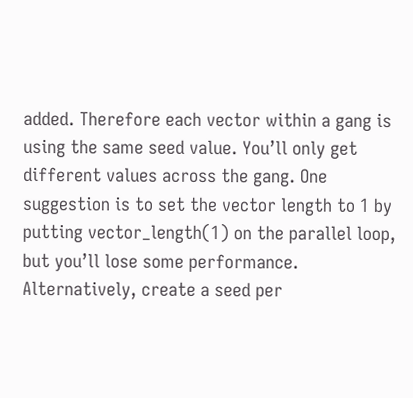added. Therefore each vector within a gang is using the same seed value. You’ll only get different values across the gang. One suggestion is to set the vector length to 1 by putting vector_length(1) on the parallel loop, but you’ll lose some performance. Alternatively, create a seed per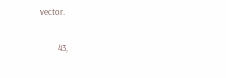vector.

         43,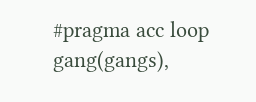#pragma acc loop gang(gangs),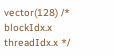vector(128) /* blockIdx.x threadIdx.x */